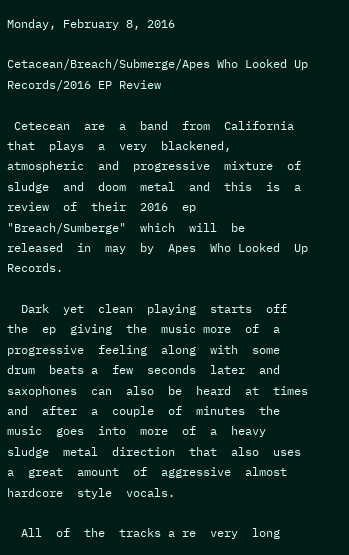Monday, February 8, 2016

Cetacean/Breach/Submerge/Apes Who Looked Up Records/2016 EP Review

 Cetecean  are  a  band  from  California  that  plays  a  very  blackened,  atmospheric  and  progressive  mixture  of  sludge  and  doom  metal  and  this  is  a  review  of  their  2016  ep  "Breach/Sumberge"  which  will  be  released  in  may  by  Apes  Who Looked  Up  Records.

  Dark  yet  clean  playing  starts  off  the  ep  giving  the  music more  of  a  progressive  feeling  along  with  some  drum  beats a  few  seconds  later  and  saxophones  can  also  be  heard  at  times  and  after  a  couple  of  minutes  the  music  goes  into  more  of  a  heavy  sludge  metal  direction  that  also  uses  a  great  amount  of  aggressive  almost  hardcore  style  vocals.

  All  of  the  tracks a re  very  long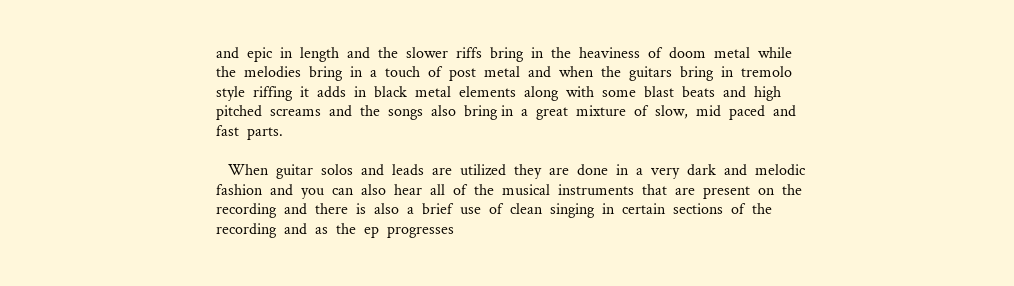and  epic  in  length  and  the  slower  riffs  bring  in  the  heaviness  of  doom  metal  while  the  melodies  bring  in  a  touch  of  post  metal  and  when  the  guitars  bring  in  tremolo  style  riffing  it  adds  in  black  metal  elements  along  with  some  blast  beats  and  high  pitched  screams  and  the  songs  also  bring in  a  great  mixture  of  slow,  mid  paced  and  fast  parts.

   When  guitar  solos  and  leads  are  utilized  they  are  done  in  a  very  dark  and  melodic  fashion  and  you  can  also  hear  all  of  the  musical  instruments  that  are  present  on  the  recording  and  there  is  also  a  brief  use  of  clean  singing  in  certain  sections  of  the  recording  and  as  the  ep  progresses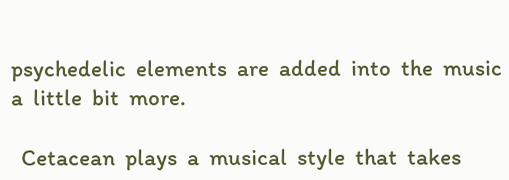psychedelic  elements  are  added  into  the  music  a  little  bit  more.

  Cetacean  plays  a  musical  style  that  takes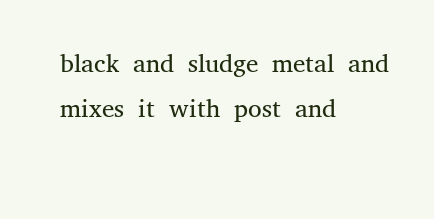black  and  sludge  metal  and  mixes  it  with  post  and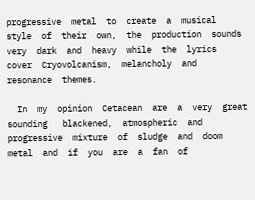progressive  metal  to  create  a  musical  style  of  their  own,  the  production  sounds  very  dark  and  heavy  while  the  lyrics  cover  Cryovolcanism,  melancholy  and  resonance  themes.

  In  my  opinion  Cetacean  are  a  very  great  sounding   blackened,  atmospheric  and  progressive  mixture  of  sludge  and  doom  metal  and  if  you  are  a  fan  of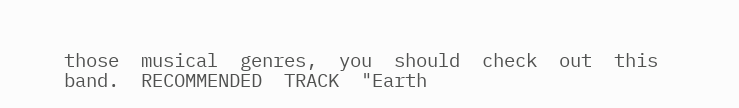those  musical  genres,  you  should  check  out  this  band.  RECOMMENDED  TRACK  "Earth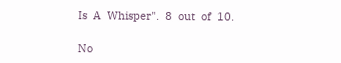Is  A  Whisper".  8  out  of  10.

No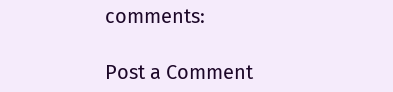comments:

Post a Comment